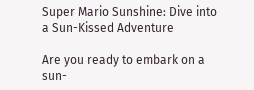Super Mario Sunshine: Dive into a Sun-Kissed Adventure

Are you ready to embark on a sun-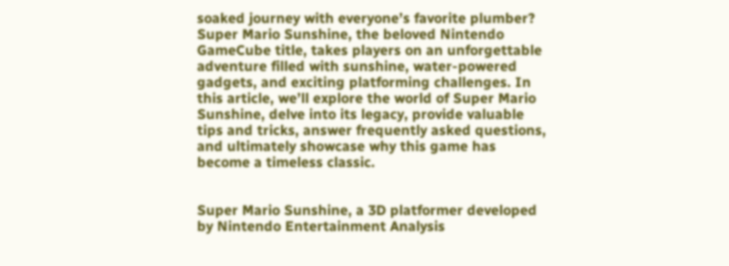soaked journey with everyone’s favorite plumber? Super Mario Sunshine, the beloved Nintendo GameCube title, takes players on an unforgettable adventure filled with sunshine, water-powered gadgets, and exciting platforming challenges. In this article, we’ll explore the world of Super Mario Sunshine, delve into its legacy, provide valuable tips and tricks, answer frequently asked questions, and ultimately showcase why this game has become a timeless classic.


Super Mario Sunshine, a 3D platformer developed by Nintendo Entertainment Analysis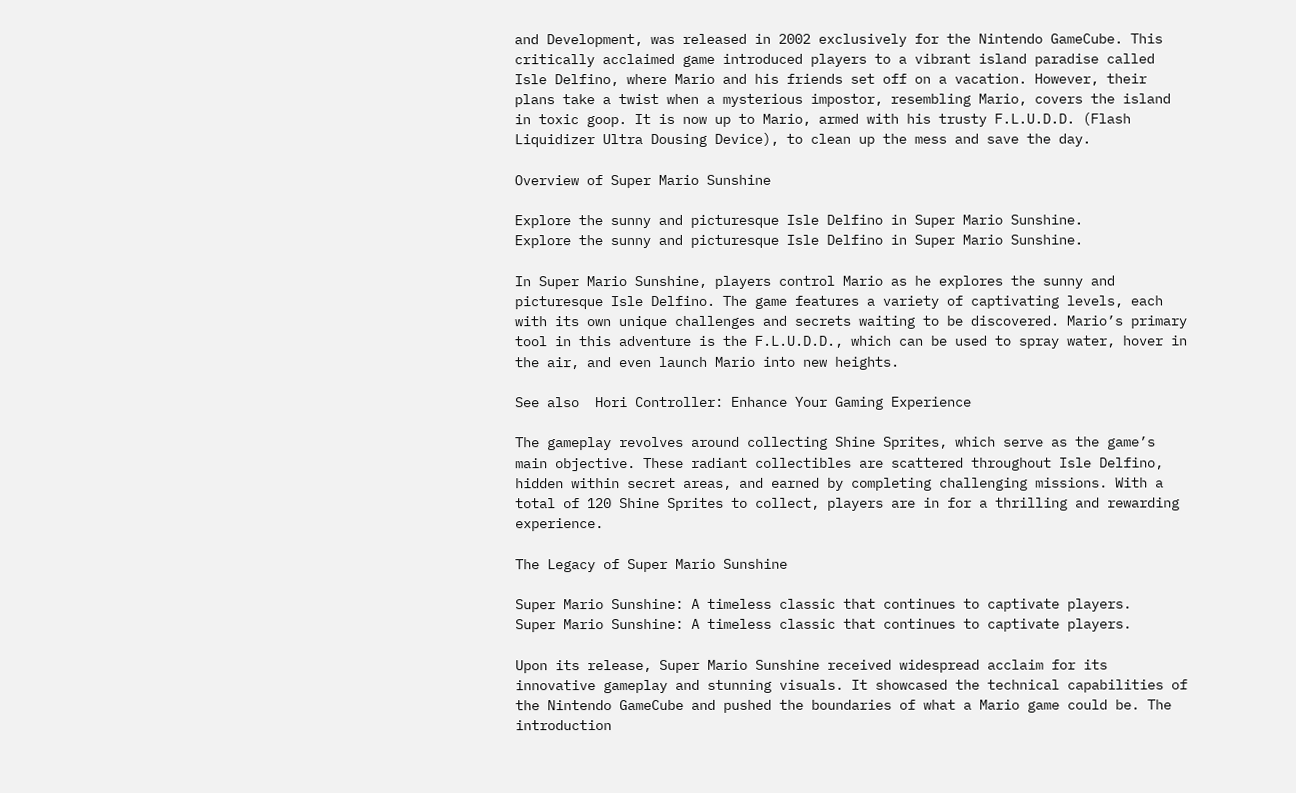and Development, was released in 2002 exclusively for the Nintendo GameCube. This critically acclaimed game introduced players to a vibrant island paradise called Isle Delfino, where Mario and his friends set off on a vacation. However, their plans take a twist when a mysterious impostor, resembling Mario, covers the island in toxic goop. It is now up to Mario, armed with his trusty F.L.U.D.D. (Flash Liquidizer Ultra Dousing Device), to clean up the mess and save the day.

Overview of Super Mario Sunshine

Explore the sunny and picturesque Isle Delfino in Super Mario Sunshine.
Explore the sunny and picturesque Isle Delfino in Super Mario Sunshine.

In Super Mario Sunshine, players control Mario as he explores the sunny and picturesque Isle Delfino. The game features a variety of captivating levels, each with its own unique challenges and secrets waiting to be discovered. Mario’s primary tool in this adventure is the F.L.U.D.D., which can be used to spray water, hover in the air, and even launch Mario into new heights.

See also  Hori Controller: Enhance Your Gaming Experience

The gameplay revolves around collecting Shine Sprites, which serve as the game’s main objective. These radiant collectibles are scattered throughout Isle Delfino, hidden within secret areas, and earned by completing challenging missions. With a total of 120 Shine Sprites to collect, players are in for a thrilling and rewarding experience.

The Legacy of Super Mario Sunshine

Super Mario Sunshine: A timeless classic that continues to captivate players.
Super Mario Sunshine: A timeless classic that continues to captivate players.

Upon its release, Super Mario Sunshine received widespread acclaim for its innovative gameplay and stunning visuals. It showcased the technical capabilities of the Nintendo GameCube and pushed the boundaries of what a Mario game could be. The introduction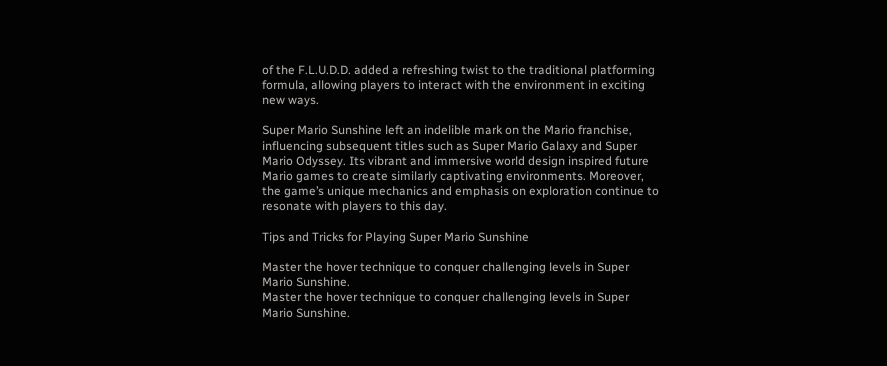of the F.L.U.D.D. added a refreshing twist to the traditional platforming formula, allowing players to interact with the environment in exciting new ways.

Super Mario Sunshine left an indelible mark on the Mario franchise, influencing subsequent titles such as Super Mario Galaxy and Super Mario Odyssey. Its vibrant and immersive world design inspired future Mario games to create similarly captivating environments. Moreover, the game’s unique mechanics and emphasis on exploration continue to resonate with players to this day.

Tips and Tricks for Playing Super Mario Sunshine

Master the hover technique to conquer challenging levels in Super Mario Sunshine.
Master the hover technique to conquer challenging levels in Super Mario Sunshine.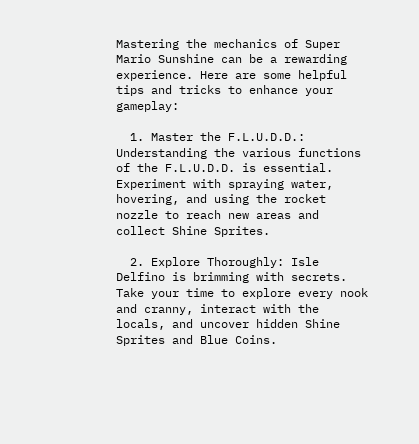Mastering the mechanics of Super Mario Sunshine can be a rewarding experience. Here are some helpful tips and tricks to enhance your gameplay:

  1. Master the F.L.U.D.D.: Understanding the various functions of the F.L.U.D.D. is essential. Experiment with spraying water, hovering, and using the rocket nozzle to reach new areas and collect Shine Sprites.

  2. Explore Thoroughly: Isle Delfino is brimming with secrets. Take your time to explore every nook and cranny, interact with the locals, and uncover hidden Shine Sprites and Blue Coins.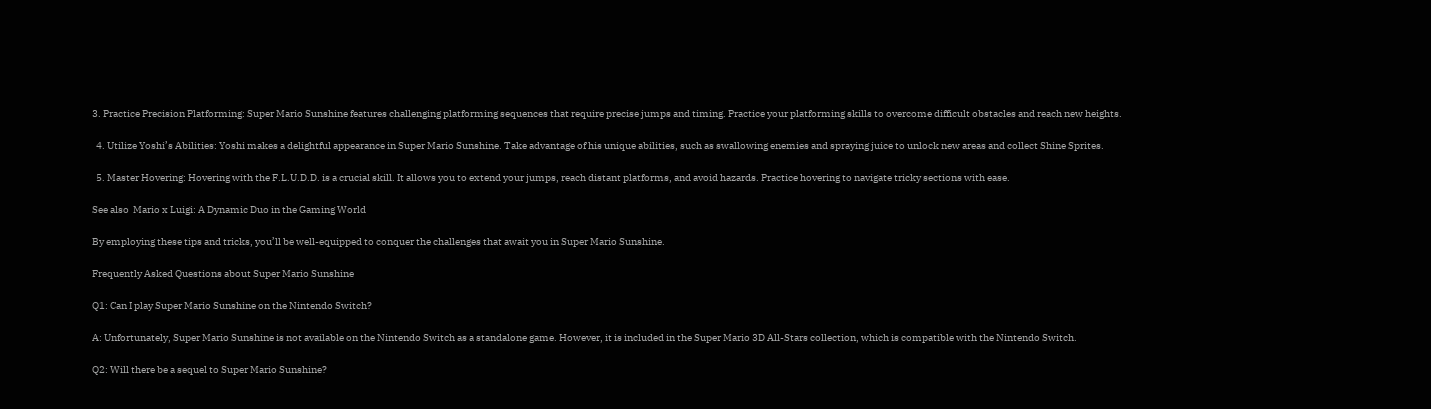3. Practice Precision Platforming: Super Mario Sunshine features challenging platforming sequences that require precise jumps and timing. Practice your platforming skills to overcome difficult obstacles and reach new heights.

  4. Utilize Yoshi’s Abilities: Yoshi makes a delightful appearance in Super Mario Sunshine. Take advantage of his unique abilities, such as swallowing enemies and spraying juice to unlock new areas and collect Shine Sprites.

  5. Master Hovering: Hovering with the F.L.U.D.D. is a crucial skill. It allows you to extend your jumps, reach distant platforms, and avoid hazards. Practice hovering to navigate tricky sections with ease.

See also  Mario x Luigi: A Dynamic Duo in the Gaming World

By employing these tips and tricks, you’ll be well-equipped to conquer the challenges that await you in Super Mario Sunshine.

Frequently Asked Questions about Super Mario Sunshine

Q1: Can I play Super Mario Sunshine on the Nintendo Switch?

A: Unfortunately, Super Mario Sunshine is not available on the Nintendo Switch as a standalone game. However, it is included in the Super Mario 3D All-Stars collection, which is compatible with the Nintendo Switch.

Q2: Will there be a sequel to Super Mario Sunshine?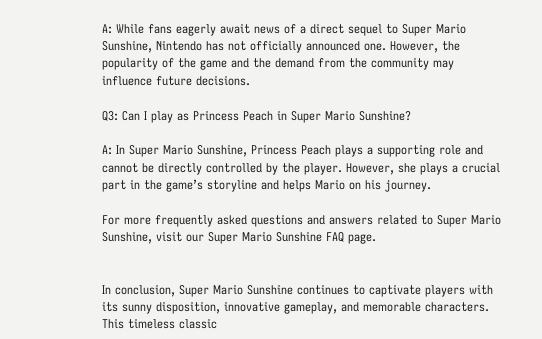A: While fans eagerly await news of a direct sequel to Super Mario Sunshine, Nintendo has not officially announced one. However, the popularity of the game and the demand from the community may influence future decisions.

Q3: Can I play as Princess Peach in Super Mario Sunshine?

A: In Super Mario Sunshine, Princess Peach plays a supporting role and cannot be directly controlled by the player. However, she plays a crucial part in the game’s storyline and helps Mario on his journey.

For more frequently asked questions and answers related to Super Mario Sunshine, visit our Super Mario Sunshine FAQ page.


In conclusion, Super Mario Sunshine continues to captivate players with its sunny disposition, innovative gameplay, and memorable characters. This timeless classic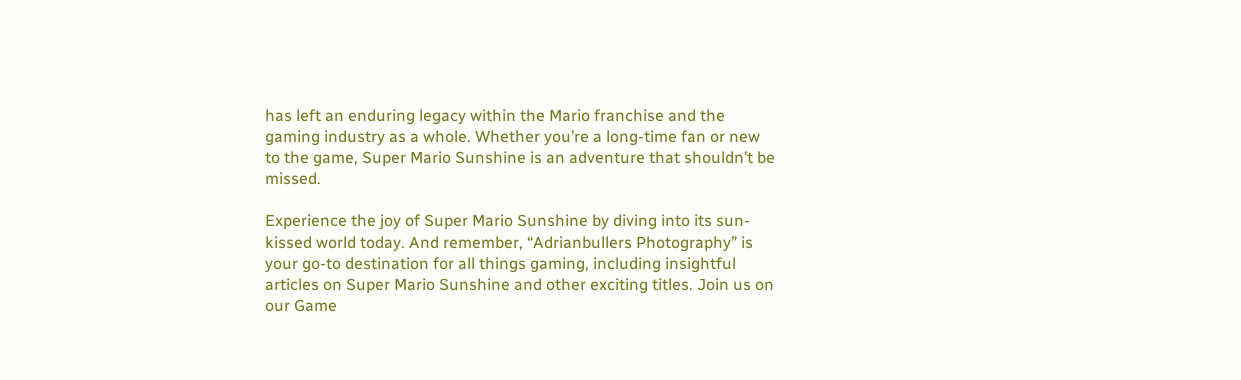has left an enduring legacy within the Mario franchise and the gaming industry as a whole. Whether you’re a long-time fan or new to the game, Super Mario Sunshine is an adventure that shouldn’t be missed.

Experience the joy of Super Mario Sunshine by diving into its sun-kissed world today. And remember, “Adrianbullers Photography” is your go-to destination for all things gaming, including insightful articles on Super Mario Sunshine and other exciting titles. Join us on our Game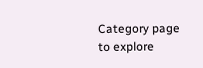Category page to explore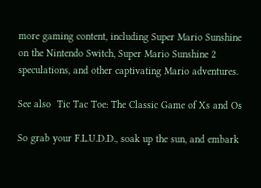more gaming content, including Super Mario Sunshine on the Nintendo Switch, Super Mario Sunshine 2 speculations, and other captivating Mario adventures.

See also  Tic Tac Toe: The Classic Game of Xs and Os

So grab your F.L.U.D.D., soak up the sun, and embark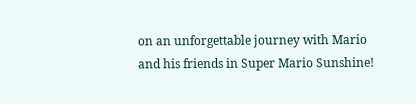on an unforgettable journey with Mario and his friends in Super Mario Sunshine!